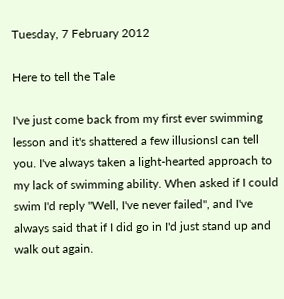Tuesday, 7 February 2012

Here to tell the Tale

I've just come back from my first ever swimming lesson and it's shattered a few illusionsI can tell you. I've always taken a light-hearted approach to my lack of swimming ability. When asked if I could swim I'd reply "Well, I've never failed", and I've always said that if I did go in I'd just stand up and walk out again.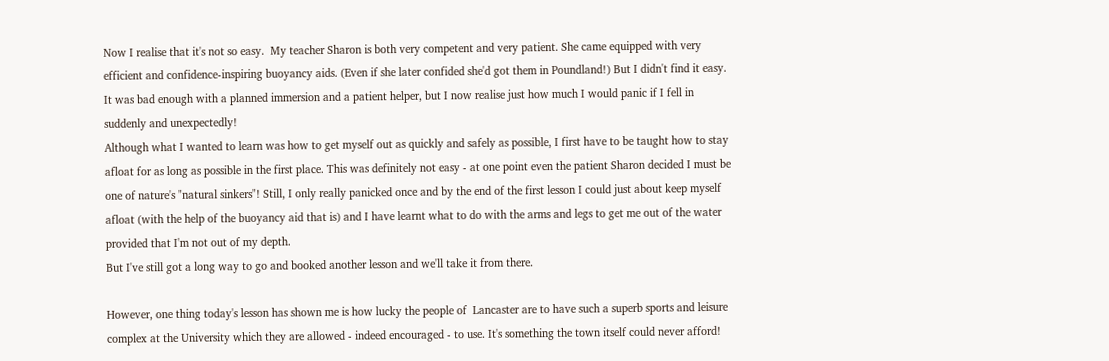Now I realise that it's not so easy.  My teacher Sharon is both very competent and very patient. She came equipped with very efficient and confidence-inspiring buoyancy aids. (Even if she later confided she'd got them in Poundland!) But I didn't find it easy. It was bad enough with a planned immersion and a patient helper, but I now realise just how much I would panic if I fell in suddenly and unexpectedly!
Although what I wanted to learn was how to get myself out as quickly and safely as possible, I first have to be taught how to stay afloat for as long as possible in the first place. This was definitely not easy - at one point even the patient Sharon decided I must be one of nature's "natural sinkers"! Still, I only really panicked once and by the end of the first lesson I could just about keep myself afloat (with the help of the buoyancy aid that is) and I have learnt what to do with the arms and legs to get me out of the water provided that I'm not out of my depth.
But I've still got a long way to go and booked another lesson and we'll take it from there.

However, one thing today's lesson has shown me is how lucky the people of  Lancaster are to have such a superb sports and leisure complex at the University which they are allowed - indeed encouraged - to use. It's something the town itself could never afford!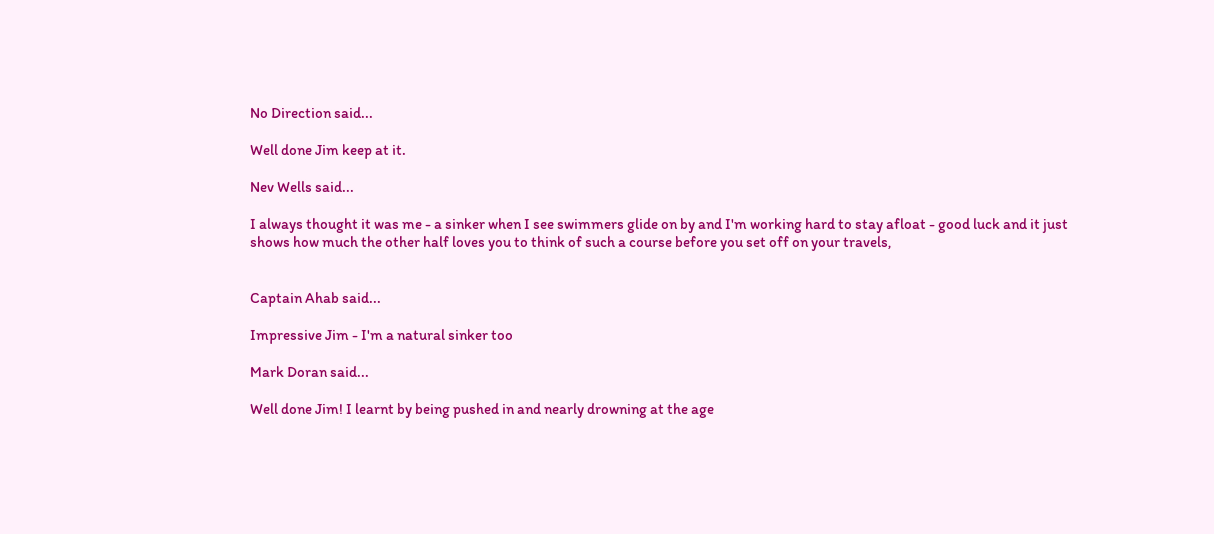No Direction said...

Well done Jim keep at it.

Nev Wells said...

I always thought it was me - a sinker when I see swimmers glide on by and I'm working hard to stay afloat - good luck and it just shows how much the other half loves you to think of such a course before you set off on your travels,


Captain Ahab said...

Impressive Jim - I'm a natural sinker too

Mark Doran said...

Well done Jim! I learnt by being pushed in and nearly drowning at the age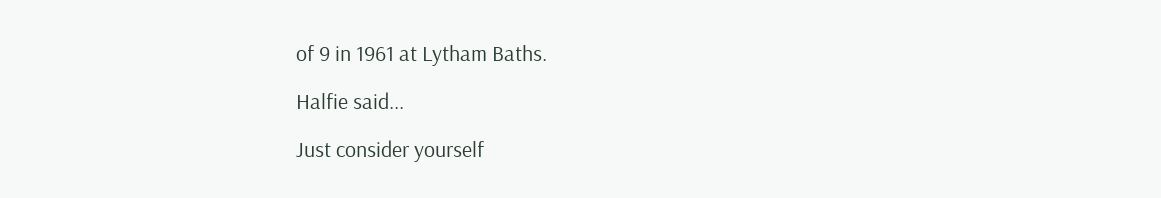of 9 in 1961 at Lytham Baths.

Halfie said...

Just consider yourself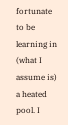fortunate to be learning in (what I assume is) a heated pool. I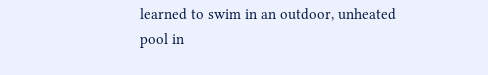learned to swim in an outdoor, unheated pool in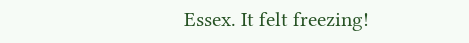Essex. It felt freezing!